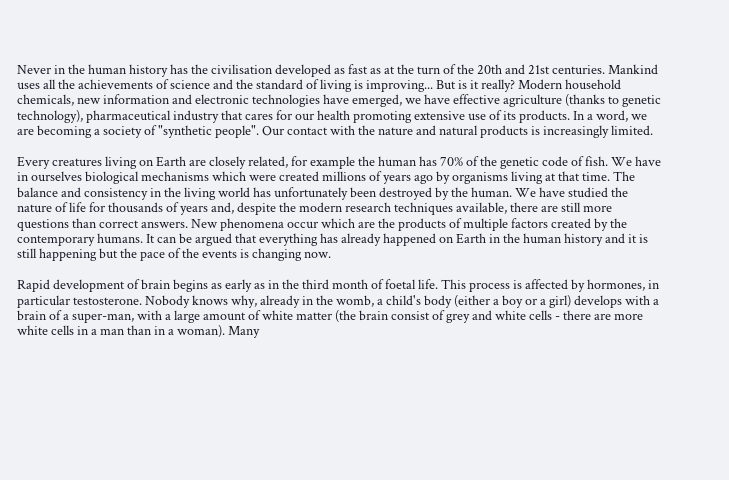Never in the human history has the civilisation developed as fast as at the turn of the 20th and 21st centuries. Mankind uses all the achievements of science and the standard of living is improving... But is it really? Modern household chemicals, new information and electronic technologies have emerged, we have effective agriculture (thanks to genetic technology), pharmaceutical industry that cares for our health promoting extensive use of its products. In a word, we are becoming a society of "synthetic people". Our contact with the nature and natural products is increasingly limited.

Every creatures living on Earth are closely related, for example the human has 70% of the genetic code of fish. We have in ourselves biological mechanisms which were created millions of years ago by organisms living at that time. The balance and consistency in the living world has unfortunately been destroyed by the human. We have studied the nature of life for thousands of years and, despite the modern research techniques available, there are still more questions than correct answers. New phenomena occur which are the products of multiple factors created by the contemporary humans. It can be argued that everything has already happened on Earth in the human history and it is still happening but the pace of the events is changing now.

Rapid development of brain begins as early as in the third month of foetal life. This process is affected by hormones, in particular testosterone. Nobody knows why, already in the womb, a child's body (either a boy or a girl) develops with a brain of a super-man, with a large amount of white matter (the brain consist of grey and white cells - there are more white cells in a man than in a woman). Many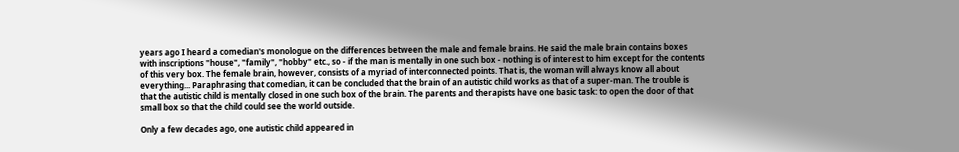years ago I heard a comedian's monologue on the differences between the male and female brains. He said the male brain contains boxes with inscriptions "house", "family", "hobby" etc., so - if the man is mentally in one such box - nothing is of interest to him except for the contents of this very box. The female brain, however, consists of a myriad of interconnected points. That is, the woman will always know all about everything... Paraphrasing that comedian, it can be concluded that the brain of an autistic child works as that of a super-man. The trouble is that the autistic child is mentally closed in one such box of the brain. The parents and therapists have one basic task: to open the door of that small box so that the child could see the world outside.

Only a few decades ago, one autistic child appeared in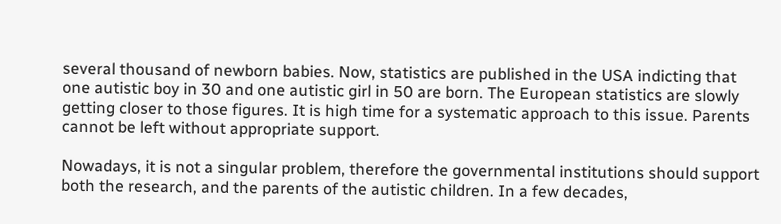several thousand of newborn babies. Now, statistics are published in the USA indicting that one autistic boy in 30 and one autistic girl in 50 are born. The European statistics are slowly getting closer to those figures. It is high time for a systematic approach to this issue. Parents cannot be left without appropriate support.

Nowadays, it is not a singular problem, therefore the governmental institutions should support both the research, and the parents of the autistic children. In a few decades,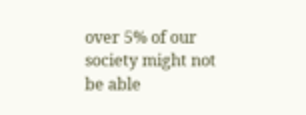over 5% of our society might not be able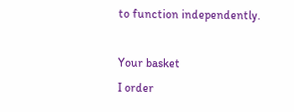to function independently.

Your basket
I order